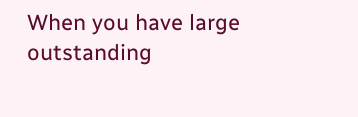When you have large outstanding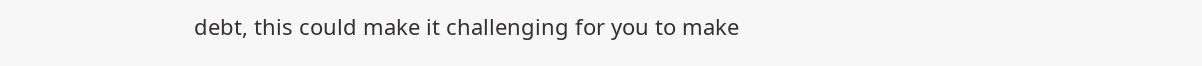debt, this could make it challenging for you to make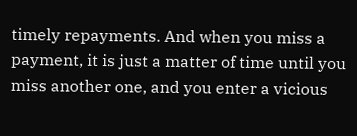timely repayments. And when you miss a payment, it is just a matter of time until you miss another one, and you enter a vicious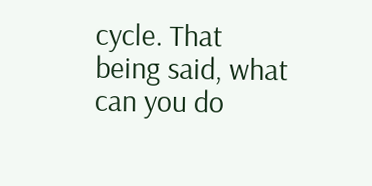cycle. That being said, what can you do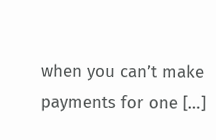when you can’t make payments for one […]